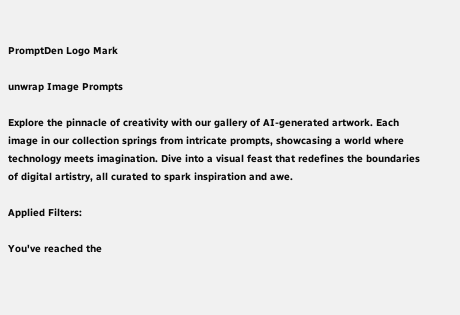PromptDen Logo Mark

unwrap Image Prompts

Explore the pinnacle of creativity with our gallery of AI-generated artwork. Each image in our collection springs from intricate prompts, showcasing a world where technology meets imagination. Dive into a visual feast that redefines the boundaries of digital artistry, all curated to spark inspiration and awe.

Applied Filters:

You've reached the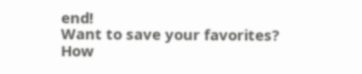end!
Want to save your favorites?  How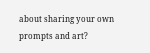about sharing your own prompts and art?